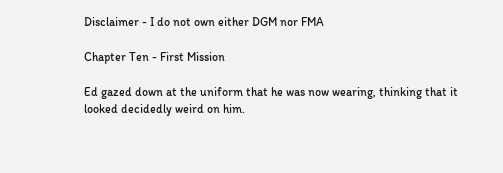Disclaimer - I do not own either DGM nor FMA

Chapter Ten - First Mission

Ed gazed down at the uniform that he was now wearing, thinking that it looked decidedly weird on him.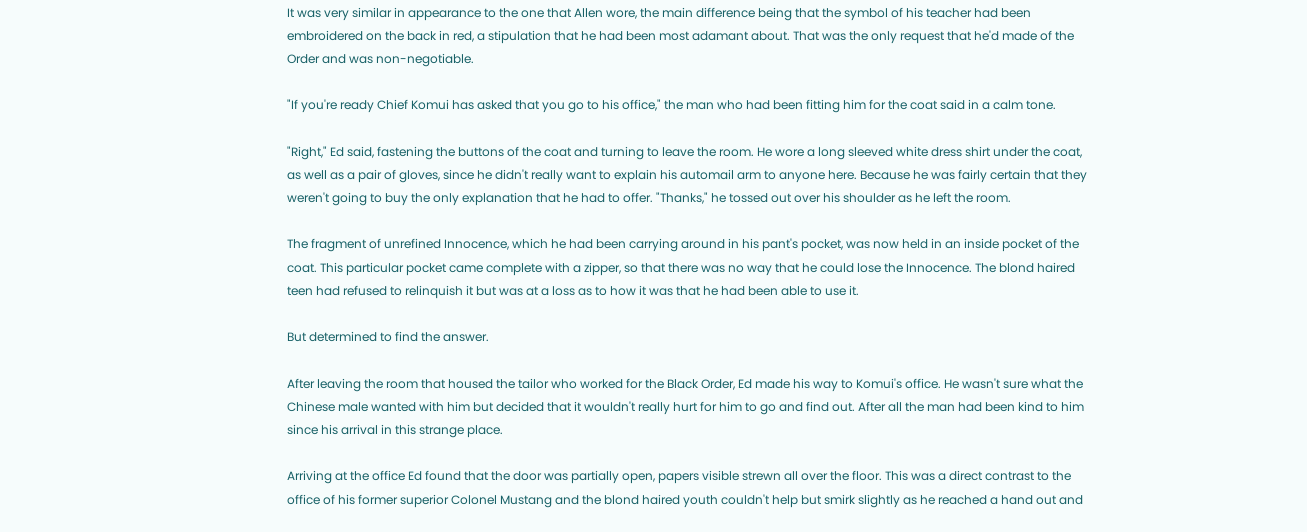It was very similar in appearance to the one that Allen wore, the main difference being that the symbol of his teacher had been embroidered on the back in red, a stipulation that he had been most adamant about. That was the only request that he'd made of the Order and was non-negotiable.

"If you're ready Chief Komui has asked that you go to his office," the man who had been fitting him for the coat said in a calm tone.

"Right," Ed said, fastening the buttons of the coat and turning to leave the room. He wore a long sleeved white dress shirt under the coat, as well as a pair of gloves, since he didn't really want to explain his automail arm to anyone here. Because he was fairly certain that they weren't going to buy the only explanation that he had to offer. "Thanks," he tossed out over his shoulder as he left the room.

The fragment of unrefined Innocence, which he had been carrying around in his pant's pocket, was now held in an inside pocket of the coat. This particular pocket came complete with a zipper, so that there was no way that he could lose the Innocence. The blond haired teen had refused to relinquish it but was at a loss as to how it was that he had been able to use it.

But determined to find the answer.

After leaving the room that housed the tailor who worked for the Black Order, Ed made his way to Komui's office. He wasn't sure what the Chinese male wanted with him but decided that it wouldn't really hurt for him to go and find out. After all the man had been kind to him since his arrival in this strange place.

Arriving at the office Ed found that the door was partially open, papers visible strewn all over the floor. This was a direct contrast to the office of his former superior Colonel Mustang and the blond haired youth couldn't help but smirk slightly as he reached a hand out and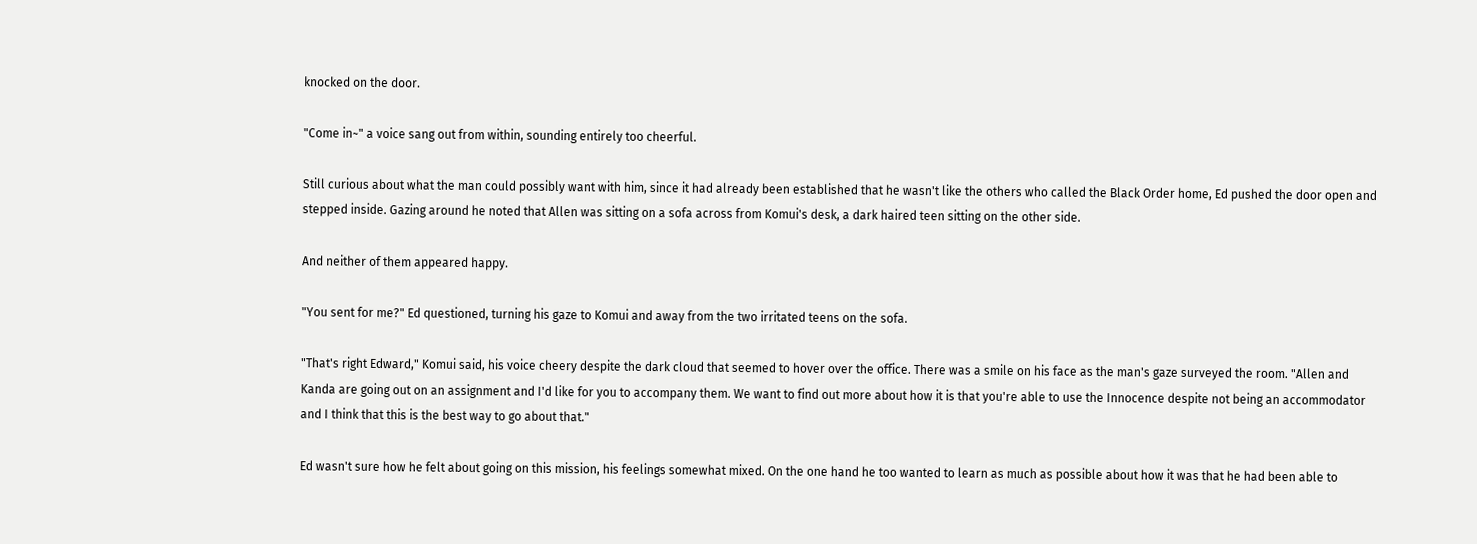knocked on the door.

"Come in~" a voice sang out from within, sounding entirely too cheerful.

Still curious about what the man could possibly want with him, since it had already been established that he wasn't like the others who called the Black Order home, Ed pushed the door open and stepped inside. Gazing around he noted that Allen was sitting on a sofa across from Komui's desk, a dark haired teen sitting on the other side.

And neither of them appeared happy.

"You sent for me?" Ed questioned, turning his gaze to Komui and away from the two irritated teens on the sofa.

"That's right Edward," Komui said, his voice cheery despite the dark cloud that seemed to hover over the office. There was a smile on his face as the man's gaze surveyed the room. "Allen and Kanda are going out on an assignment and I'd like for you to accompany them. We want to find out more about how it is that you're able to use the Innocence despite not being an accommodator and I think that this is the best way to go about that."

Ed wasn't sure how he felt about going on this mission, his feelings somewhat mixed. On the one hand he too wanted to learn as much as possible about how it was that he had been able to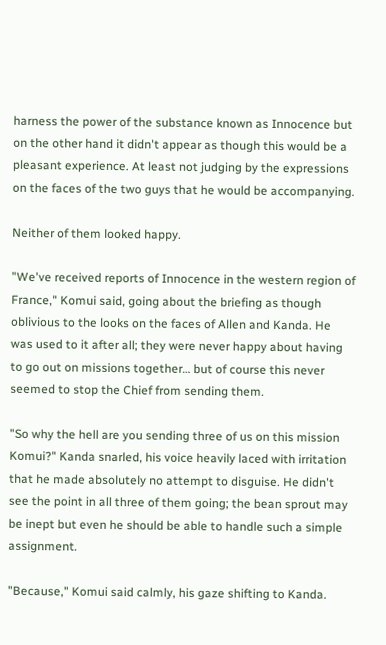harness the power of the substance known as Innocence but on the other hand it didn't appear as though this would be a pleasant experience. At least not judging by the expressions on the faces of the two guys that he would be accompanying.

Neither of them looked happy.

"We've received reports of Innocence in the western region of France," Komui said, going about the briefing as though oblivious to the looks on the faces of Allen and Kanda. He was used to it after all; they were never happy about having to go out on missions together… but of course this never seemed to stop the Chief from sending them.

"So why the hell are you sending three of us on this mission Komui?" Kanda snarled, his voice heavily laced with irritation that he made absolutely no attempt to disguise. He didn't see the point in all three of them going; the bean sprout may be inept but even he should be able to handle such a simple assignment.

"Because," Komui said calmly, his gaze shifting to Kanda.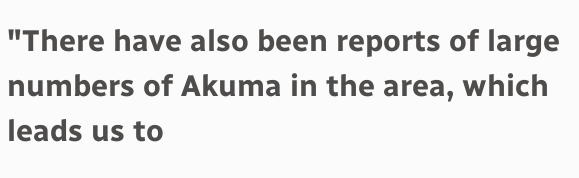"There have also been reports of large numbers of Akuma in the area, which leads us to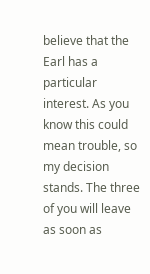believe that the Earl has a particular interest. As you know this could mean trouble, so my decision stands. The three of you will leave as soon as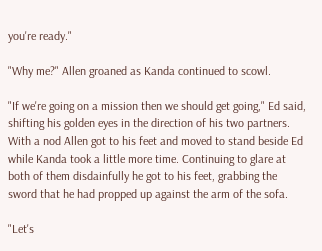you're ready."

"Why me?" Allen groaned as Kanda continued to scowl.

"If we're going on a mission then we should get going," Ed said, shifting his golden eyes in the direction of his two partners. With a nod Allen got to his feet and moved to stand beside Ed while Kanda took a little more time. Continuing to glare at both of them disdainfully he got to his feet, grabbing the sword that he had propped up against the arm of the sofa.

"Let's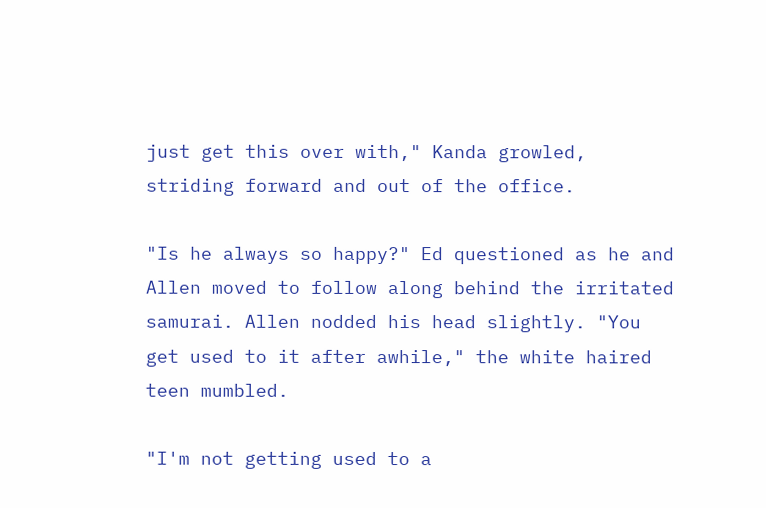just get this over with," Kanda growled, striding forward and out of the office.

"Is he always so happy?" Ed questioned as he and Allen moved to follow along behind the irritated samurai. Allen nodded his head slightly. "You get used to it after awhile," the white haired teen mumbled.

"I'm not getting used to a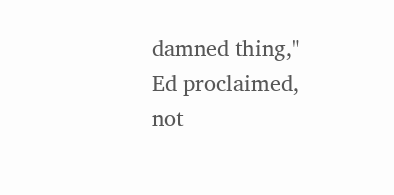damned thing," Ed proclaimed, not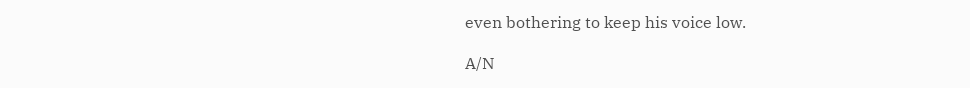even bothering to keep his voice low.

A/N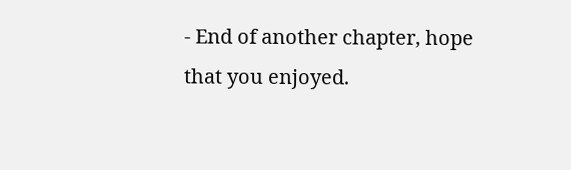- End of another chapter, hope that you enjoyed.